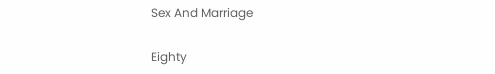Sex And Marriage

Eighty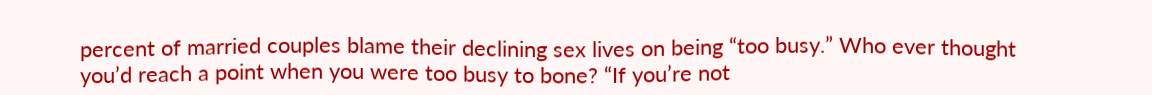percent of married couples blame their declining sex lives on being “too busy.” Who ever thought you’d reach a point when you were too busy to bone? “If you’re not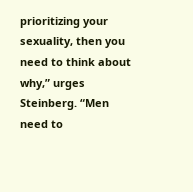prioritizing your sexuality, then you need to think about why,” urges Steinberg. “Men need to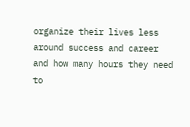organize their lives less around success and career and how many hours they need to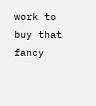work to buy that fancy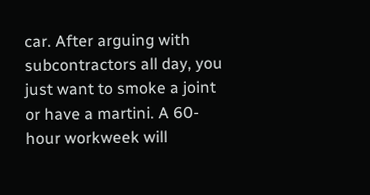car. After arguing with subcontractors all day, you just want to smoke a joint or have a martini. A 60-hour workweek will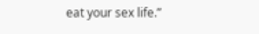eat your sex life.”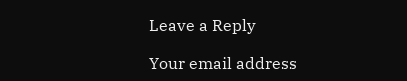Leave a Reply

Your email address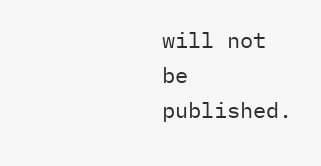will not be published.